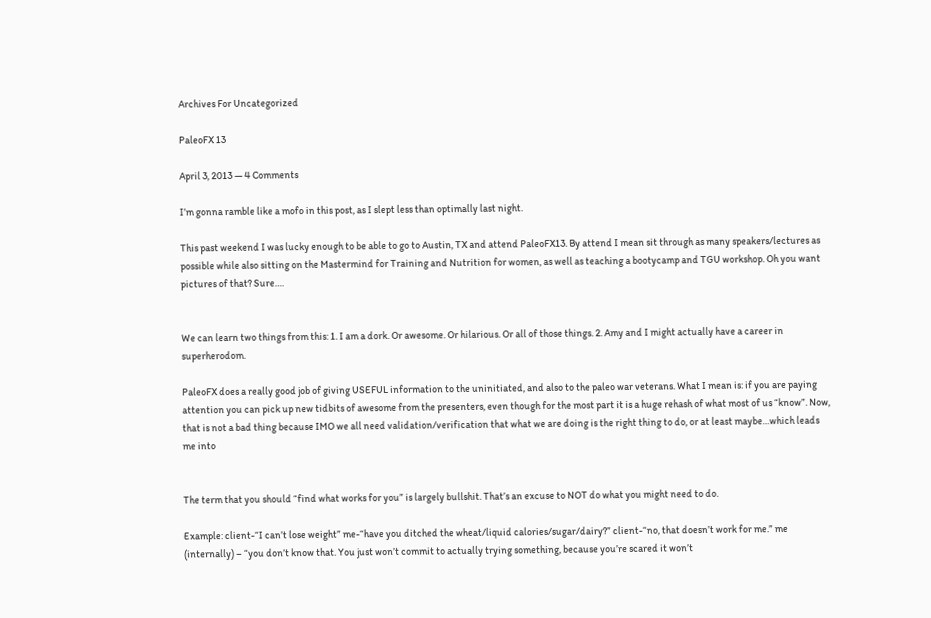Archives For Uncategorized

PaleoFX 13

April 3, 2013 — 4 Comments

I’m gonna ramble like a mofo in this post, as I slept less than optimally last night.

This past weekend I was lucky enough to be able to go to Austin, TX and attend PaleoFX13. By attend I mean sit through as many speakers/lectures as possible while also sitting on the Mastermind for Training and Nutrition for women, as well as teaching a bootycamp and TGU workshop. Oh you want pictures of that? Sure….


We can learn two things from this: 1. I am a dork. Or awesome. Or hilarious. Or all of those things. 2. Amy and I might actually have a career in superherodom.

PaleoFX does a really good job of giving USEFUL information to the uninitiated, and also to the paleo war veterans. What I mean is: if you are paying attention you can pick up new tidbits of awesome from the presenters, even though for the most part it is a huge rehash of what most of us “know”. Now, that is not a bad thing because IMO we all need validation/verification that what we are doing is the right thing to do, or at least maybe…which leads me into


The term that you should “find what works for you” is largely bullshit. That’s an excuse to NOT do what you might need to do.

Example: client-“I can’t lose weight” me-“have you ditched the wheat/liquid calories/sugar/dairy?” client-“no, that doesn’t work for me.” me (internally) – “you don’t know that. You just won’t commit to actually trying something, because you’re scared it won’t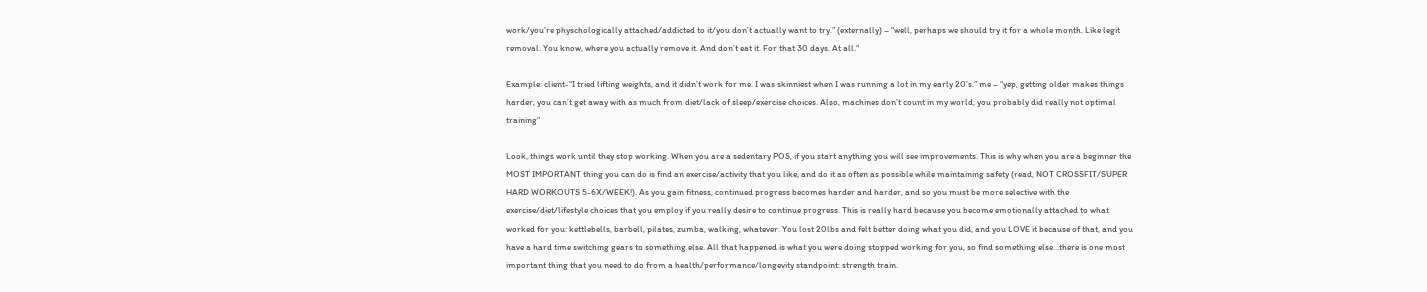work/you’re physchologically attached/addicted to it/you don’t actually want to try.” (externally) – “well, perhaps we should try it for a whole month. Like legit removal. You know, where you actually remove it. And don’t eat it. For that 30 days. At all.”

Example: client-“I tried lifting weights, and it didn’t work for me. I was skinniest when I was running a lot in my early 20’s.” me – “yep, getting older makes things harder, you can’t get away with as much from diet/lack of sleep/exercise choices. Also, machines don’t count in my world, you probably did really not optimal training”

Look, things work until they stop working. When you are a sedentary POS, if you start anything you will see improvements. This is why when you are a beginner the MOST IMPORTANT thing you can do is find an exercise/activity that you like, and do it as often as possible while maintaining safety (read, NOT CROSSFIT/SUPER HARD WORKOUTS 5-6X/WEEK!). As you gain fitness, continued progress becomes harder and harder, and so you must be more selective with the exercise/diet/lifestyle choices that you employ if you really desire to continue progress. This is really hard because you become emotionally attached to what worked for you: kettlebells, barbell, pilates, zumba, walking, whatever. You lost 20lbs and felt better doing what you did, and you LOVE it because of that, and you have a hard time switching gears to something else. All that happened is what you were doing stopped working for you, so find something else…there is one most important thing that you need to do from a health/performance/longevity standpoint: strength train.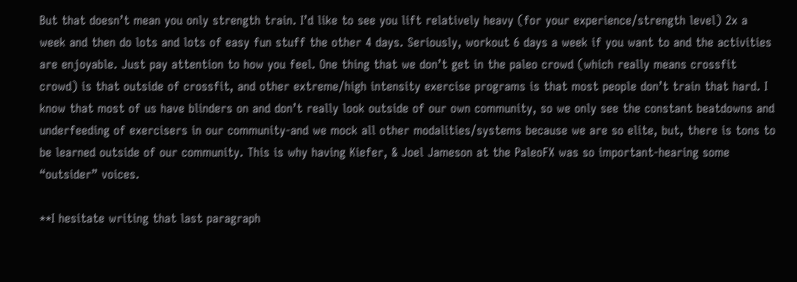But that doesn’t mean you only strength train. I’d like to see you lift relatively heavy (for your experience/strength level) 2x a week and then do lots and lots of easy fun stuff the other 4 days. Seriously, workout 6 days a week if you want to and the activities are enjoyable. Just pay attention to how you feel. One thing that we don’t get in the paleo crowd (which really means crossfit crowd) is that outside of crossfit, and other extreme/high intensity exercise programs is that most people don’t train that hard. I know that most of us have blinders on and don’t really look outside of our own community, so we only see the constant beatdowns and underfeeding of exercisers in our community-and we mock all other modalities/systems because we are so elite, but, there is tons to be learned outside of our community. This is why having Kiefer, & Joel Jameson at the PaleoFX was so important-hearing some “outsider” voices.

**I hesitate writing that last paragraph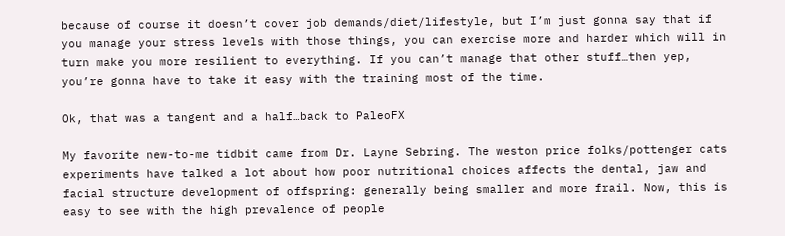because of course it doesn’t cover job demands/diet/lifestyle, but I’m just gonna say that if you manage your stress levels with those things, you can exercise more and harder which will in turn make you more resilient to everything. If you can’t manage that other stuff…then yep, you’re gonna have to take it easy with the training most of the time.

Ok, that was a tangent and a half…back to PaleoFX

My favorite new-to-me tidbit came from Dr. Layne Sebring. The weston price folks/pottenger cats experiments have talked a lot about how poor nutritional choices affects the dental, jaw and facial structure development of offspring: generally being smaller and more frail. Now, this is easy to see with the high prevalence of people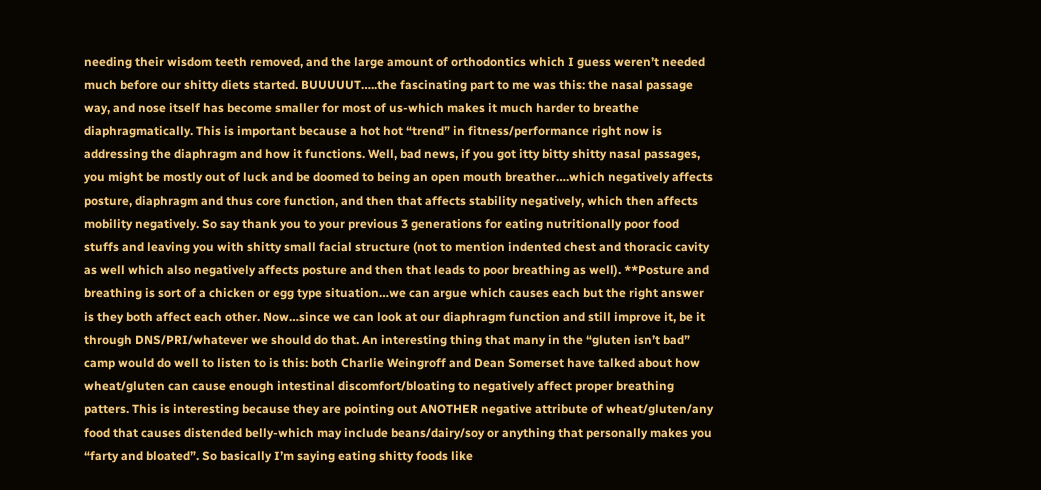needing their wisdom teeth removed, and the large amount of orthodontics which I guess weren’t needed much before our shitty diets started. BUUUUUT…..the fascinating part to me was this: the nasal passage way, and nose itself has become smaller for most of us-which makes it much harder to breathe diaphragmatically. This is important because a hot hot “trend” in fitness/performance right now is addressing the diaphragm and how it functions. Well, bad news, if you got itty bitty shitty nasal passages, you might be mostly out of luck and be doomed to being an open mouth breather….which negatively affects posture, diaphragm and thus core function, and then that affects stability negatively, which then affects mobility negatively. So say thank you to your previous 3 generations for eating nutritionally poor food stuffs and leaving you with shitty small facial structure (not to mention indented chest and thoracic cavity as well which also negatively affects posture and then that leads to poor breathing as well). **Posture and breathing is sort of a chicken or egg type situation…we can argue which causes each but the right answer is they both affect each other. Now…since we can look at our diaphragm function and still improve it, be it through DNS/PRI/whatever we should do that. An interesting thing that many in the “gluten isn’t bad” camp would do well to listen to is this: both Charlie Weingroff and Dean Somerset have talked about how wheat/gluten can cause enough intestinal discomfort/bloating to negatively affect proper breathing patters. This is interesting because they are pointing out ANOTHER negative attribute of wheat/gluten/any food that causes distended belly-which may include beans/dairy/soy or anything that personally makes you “farty and bloated”. So basically I’m saying eating shitty foods like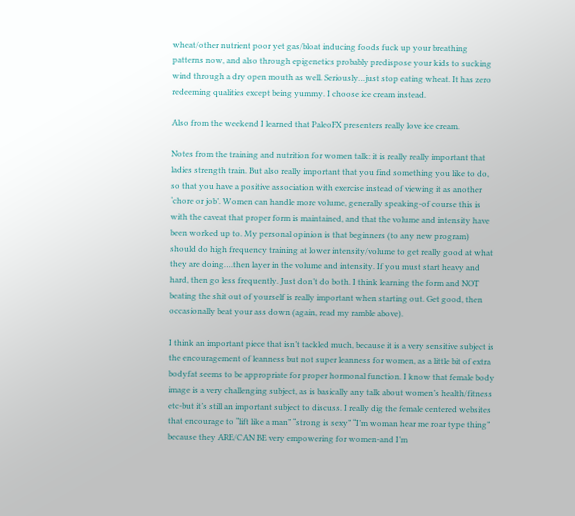wheat/other nutrient poor yet gas/bloat inducing foods fuck up your breathing patterns now, and also through epigenetics probably predispose your kids to sucking wind through a dry open mouth as well. Seriously…just stop eating wheat. It has zero redeeming qualities except being yummy. I choose ice cream instead.

Also from the weekend I learned that PaleoFX presenters really love ice cream.

Notes from the training and nutrition for women talk: it is really really important that ladies strength train. But also really important that you find something you like to do, so that you have a positive association with exercise instead of viewing it as another ‘chore or job’. Women can handle more volume, generally speaking-of course this is with the caveat that proper form is maintained, and that the volume and intensity have been worked up to. My personal opinion is that beginners (to any new program) should do high frequency training at lower intensity/volume to get really good at what they are doing….then layer in the volume and intensity. If you must start heavy and hard, then go less frequently. Just don’t do both. I think learning the form and NOT beating the shit out of yourself is really important when starting out. Get good, then occasionally beat your ass down (again, read my ramble above).

I think an important piece that isn’t tackled much, because it is a very sensitive subject is the encouragement of leanness but not super leanness for women, as a little bit of extra bodyfat seems to be appropriate for proper hormonal function. I know that female body image is a very challenging subject, as is basically any talk about women’s health/fitness etc-but it’s still an important subject to discuss. I really dig the female centered websites that encourage to “lift like a man” “strong is sexy” “I’m woman hear me roar type thing” because they ARE/CAN BE very empowering for women-and I’m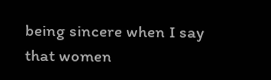being sincere when I say that women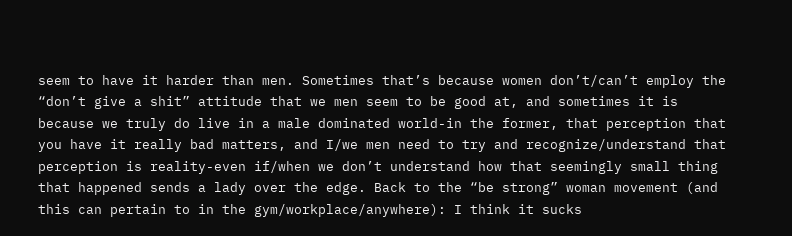seem to have it harder than men. Sometimes that’s because women don’t/can’t employ the “don’t give a shit” attitude that we men seem to be good at, and sometimes it is because we truly do live in a male dominated world-in the former, that perception that you have it really bad matters, and I/we men need to try and recognize/understand that perception is reality-even if/when we don’t understand how that seemingly small thing that happened sends a lady over the edge. Back to the “be strong” woman movement (and this can pertain to in the gym/workplace/anywhere): I think it sucks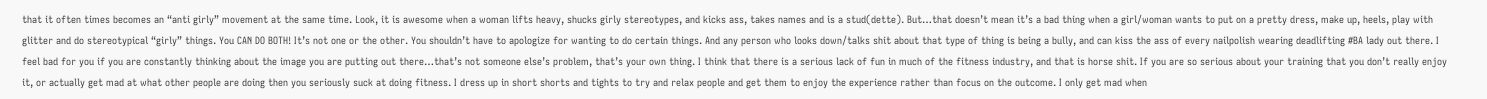that it often times becomes an “anti girly” movement at the same time. Look, it is awesome when a woman lifts heavy, shucks girly stereotypes, and kicks ass, takes names and is a stud(dette). But…that doesn’t mean it’s a bad thing when a girl/woman wants to put on a pretty dress, make up, heels, play with glitter and do stereotypical “girly” things. You CAN DO BOTH! It’s not one or the other. You shouldn’t have to apologize for wanting to do certain things. And any person who looks down/talks shit about that type of thing is being a bully, and can kiss the ass of every nailpolish wearing deadlifting #BA lady out there. I feel bad for you if you are constantly thinking about the image you are putting out there…that’s not someone else’s problem, that’s your own thing. I think that there is a serious lack of fun in much of the fitness industry, and that is horse shit. If you are so serious about your training that you don’t really enjoy it, or actually get mad at what other people are doing then you seriously suck at doing fitness. I dress up in short shorts and tights to try and relax people and get them to enjoy the experience rather than focus on the outcome. I only get mad when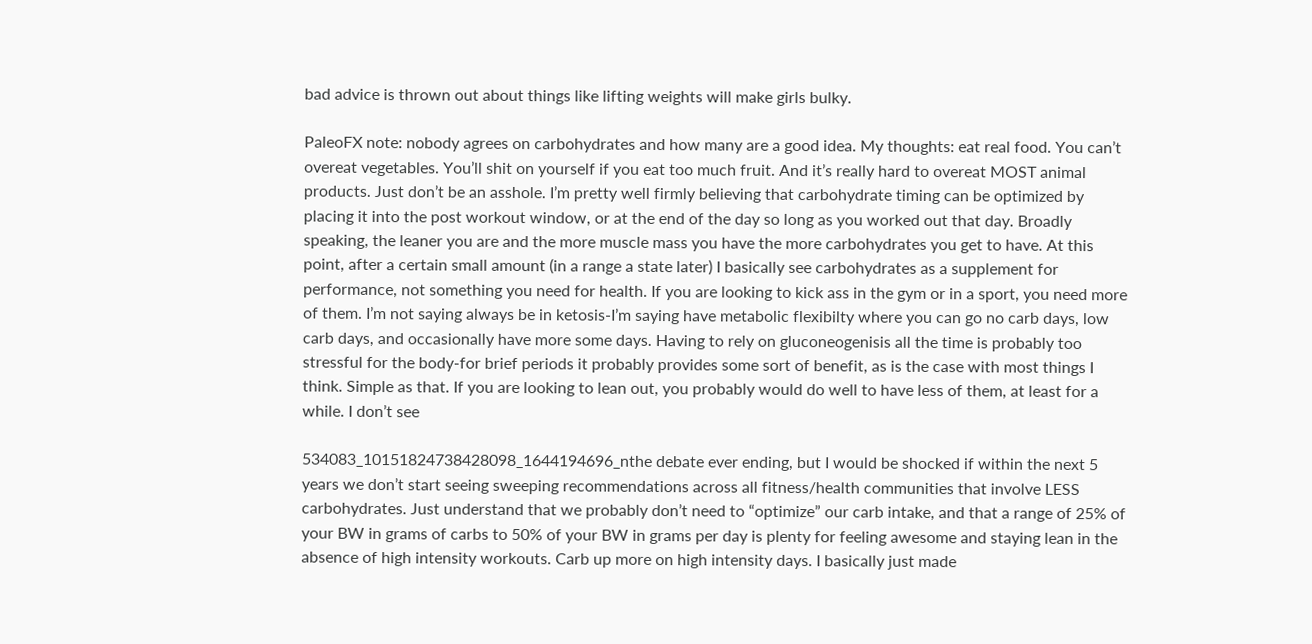bad advice is thrown out about things like lifting weights will make girls bulky.

PaleoFX note: nobody agrees on carbohydrates and how many are a good idea. My thoughts: eat real food. You can’t overeat vegetables. You’ll shit on yourself if you eat too much fruit. And it’s really hard to overeat MOST animal products. Just don’t be an asshole. I’m pretty well firmly believing that carbohydrate timing can be optimized by placing it into the post workout window, or at the end of the day so long as you worked out that day. Broadly speaking, the leaner you are and the more muscle mass you have the more carbohydrates you get to have. At this point, after a certain small amount (in a range a state later) I basically see carbohydrates as a supplement for performance, not something you need for health. If you are looking to kick ass in the gym or in a sport, you need more of them. I’m not saying always be in ketosis-I’m saying have metabolic flexibilty where you can go no carb days, low carb days, and occasionally have more some days. Having to rely on gluconeogenisis all the time is probably too stressful for the body-for brief periods it probably provides some sort of benefit, as is the case with most things I think. Simple as that. If you are looking to lean out, you probably would do well to have less of them, at least for a while. I don’t see

534083_10151824738428098_1644194696_nthe debate ever ending, but I would be shocked if within the next 5 years we don’t start seeing sweeping recommendations across all fitness/health communities that involve LESS carbohydrates. Just understand that we probably don’t need to “optimize” our carb intake, and that a range of 25% of your BW in grams of carbs to 50% of your BW in grams per day is plenty for feeling awesome and staying lean in the absence of high intensity workouts. Carb up more on high intensity days. I basically just made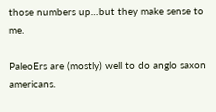those numbers up…but they make sense to me.

PaleoErs are (mostly) well to do anglo saxon americans.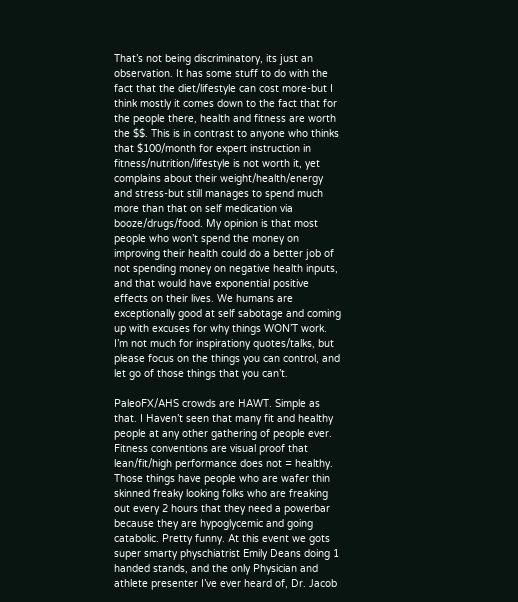That’s not being discriminatory, its just an observation. It has some stuff to do with the fact that the diet/lifestyle can cost more-but I think mostly it comes down to the fact that for the people there, health and fitness are worth the $$. This is in contrast to anyone who thinks that $100/month for expert instruction in fitness/nutrition/lifestyle is not worth it, yet complains about their weight/health/energy and stress-but still manages to spend much more than that on self medication via booze/drugs/food. My opinion is that most people who won’t spend the money on improving their health could do a better job of not spending money on negative health inputs, and that would have exponential positive effects on their lives. We humans are exceptionally good at self sabotage and coming up with excuses for why things WON’T work. I’m not much for inspirationy quotes/talks, but please focus on the things you can control, and let go of those things that you can’t.

PaleoFX/AHS crowds are HAWT. Simple as that. I Haven’t seen that many fit and healthy people at any other gathering of people ever. Fitness conventions are visual proof that lean/fit/high performance does not = healthy. Those things have people who are wafer thin skinned freaky looking folks who are freaking out every 2 hours that they need a powerbar because they are hypoglycemic and going catabolic. Pretty funny. At this event we gots super smarty physchiatrist Emily Deans doing 1 handed stands, and the only Physician and athlete presenter I’ve ever heard of, Dr. Jacob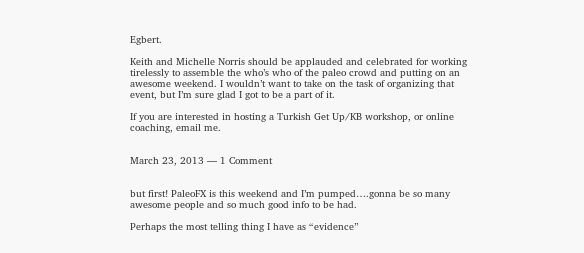Egbert.

Keith and Michelle Norris should be applauded and celebrated for working tirelessly to assemble the who’s who of the paleo crowd and putting on an awesome weekend. I wouldn’t want to take on the task of organizing that event, but I’m sure glad I got to be a part of it.

If you are interested in hosting a Turkish Get Up/KB workshop, or online coaching, email me.


March 23, 2013 — 1 Comment


but first! PaleoFX is this weekend and I’m pumped….gonna be so many awesome people and so much good info to be had.

Perhaps the most telling thing I have as “evidence”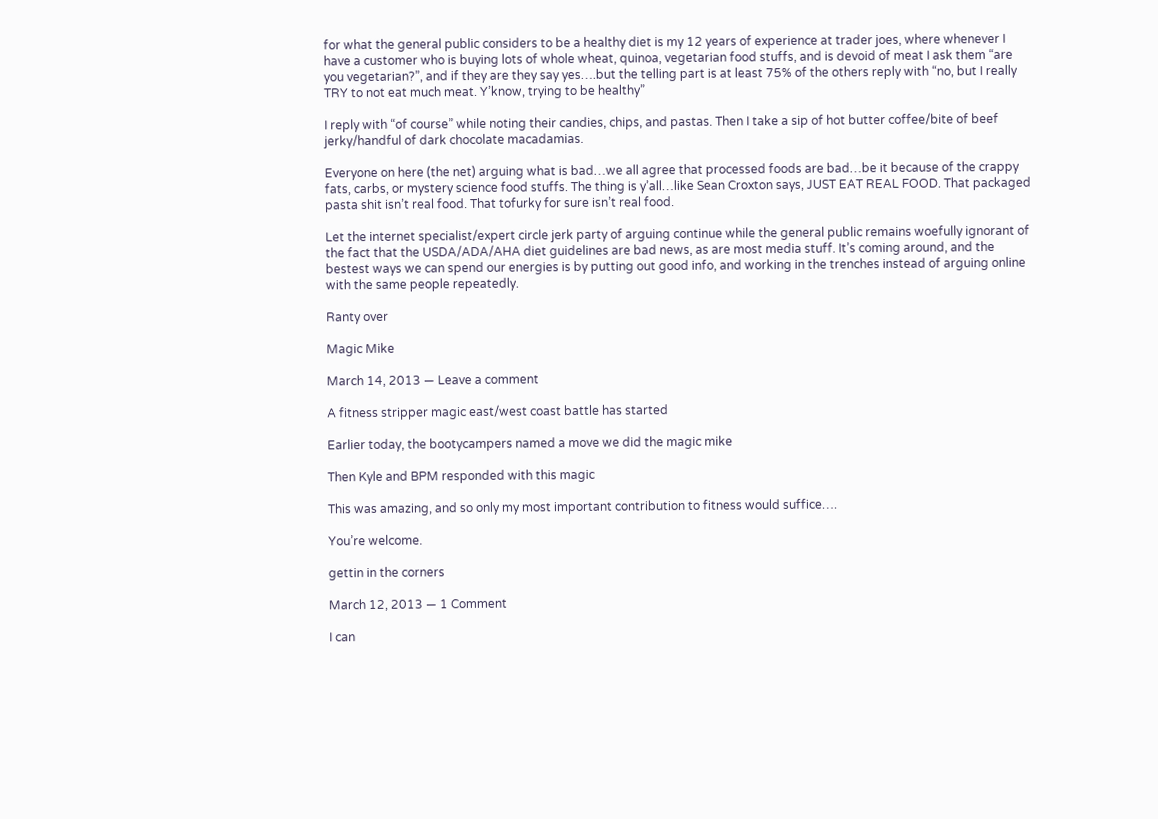for what the general public considers to be a healthy diet is my 12 years of experience at trader joes, where whenever I have a customer who is buying lots of whole wheat, quinoa, vegetarian food stuffs, and is devoid of meat I ask them “are you vegetarian?”, and if they are they say yes….but the telling part is at least 75% of the others reply with “no, but I really TRY to not eat much meat. Y’know, trying to be healthy”

I reply with “of course” while noting their candies, chips, and pastas. Then I take a sip of hot butter coffee/bite of beef jerky/handful of dark chocolate macadamias.

Everyone on here (the net) arguing what is bad…we all agree that processed foods are bad…be it because of the crappy fats, carbs, or mystery science food stuffs. The thing is y’all…like Sean Croxton says, JUST EAT REAL FOOD. That packaged pasta shit isn’t real food. That tofurky for sure isn’t real food.

Let the internet specialist/expert circle jerk party of arguing continue while the general public remains woefully ignorant of the fact that the USDA/ADA/AHA diet guidelines are bad news, as are most media stuff. It’s coming around, and the bestest ways we can spend our energies is by putting out good info, and working in the trenches instead of arguing online with the same people repeatedly.

Ranty over

Magic Mike

March 14, 2013 — Leave a comment

A fitness stripper magic east/west coast battle has started

Earlier today, the bootycampers named a move we did the magic mike

Then Kyle and BPM responded with this magic

This was amazing, and so only my most important contribution to fitness would suffice….

You’re welcome.

gettin in the corners

March 12, 2013 — 1 Comment

I can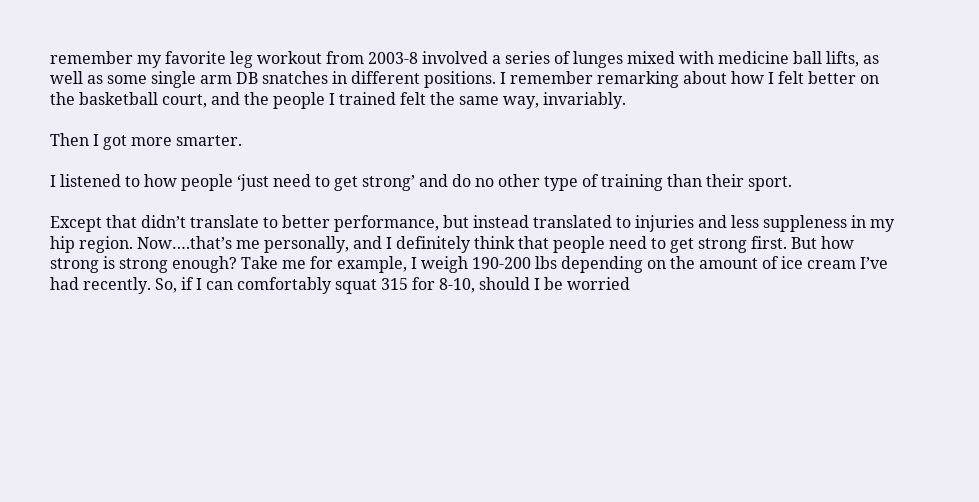remember my favorite leg workout from 2003-8 involved a series of lunges mixed with medicine ball lifts, as well as some single arm DB snatches in different positions. I remember remarking about how I felt better on the basketball court, and the people I trained felt the same way, invariably.

Then I got more smarter.

I listened to how people ‘just need to get strong’ and do no other type of training than their sport.

Except that didn’t translate to better performance, but instead translated to injuries and less suppleness in my hip region. Now….that’s me personally, and I definitely think that people need to get strong first. But how strong is strong enough? Take me for example, I weigh 190-200 lbs depending on the amount of ice cream I’ve had recently. So, if I can comfortably squat 315 for 8-10, should I be worried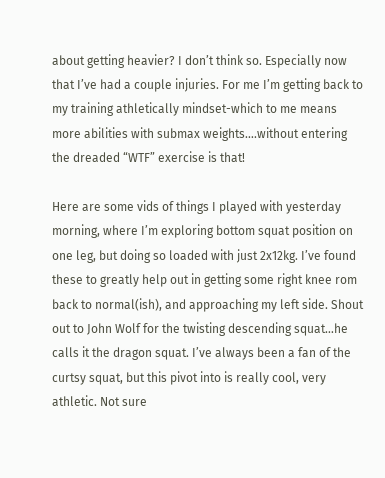about getting heavier? I don’t think so. Especially now that I’ve had a couple injuries. For me I’m getting back to my training athletically mindset-which to me means more abilities with submax weights….without entering the dreaded “WTF” exercise is that!

Here are some vids of things I played with yesterday morning, where I’m exploring bottom squat position on one leg, but doing so loaded with just 2x12kg. I’ve found these to greatly help out in getting some right knee rom back to normal(ish), and approaching my left side. Shout out to John Wolf for the twisting descending squat…he calls it the dragon squat. I’ve always been a fan of the curtsy squat, but this pivot into is really cool, very athletic. Not sure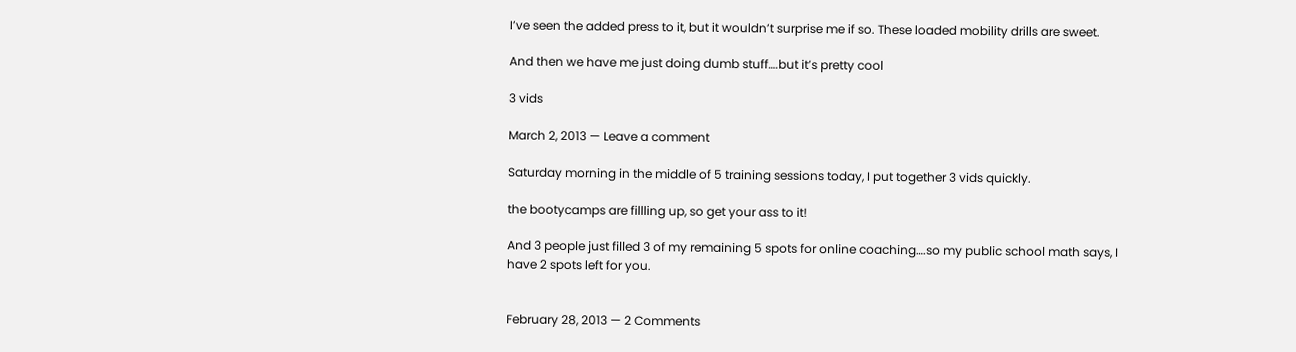I’ve seen the added press to it, but it wouldn’t surprise me if so. These loaded mobility drills are sweet.

And then we have me just doing dumb stuff….but it’s pretty cool

3 vids

March 2, 2013 — Leave a comment

Saturday morning in the middle of 5 training sessions today, I put together 3 vids quickly.

the bootycamps are fillling up, so get your ass to it!

And 3 people just filled 3 of my remaining 5 spots for online coaching….so my public school math says, I have 2 spots left for you.


February 28, 2013 — 2 Comments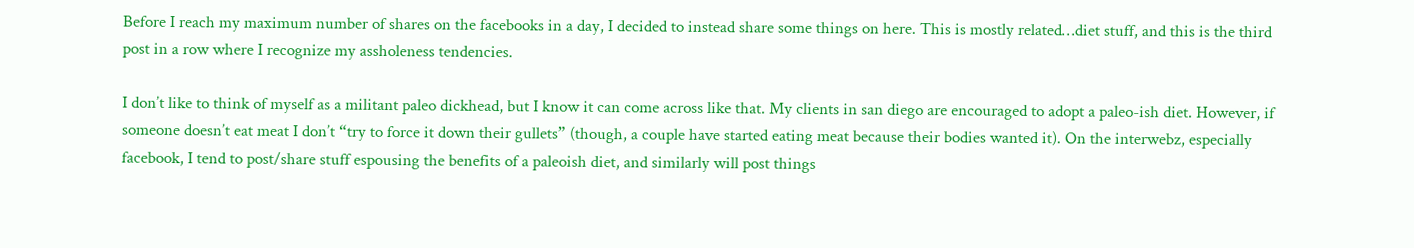Before I reach my maximum number of shares on the facebooks in a day, I decided to instead share some things on here. This is mostly related…diet stuff, and this is the third post in a row where I recognize my assholeness tendencies.

I don’t like to think of myself as a militant paleo dickhead, but I know it can come across like that. My clients in san diego are encouraged to adopt a paleo-ish diet. However, if someone doesn’t eat meat I don’t “try to force it down their gullets” (though, a couple have started eating meat because their bodies wanted it). On the interwebz, especially facebook, I tend to post/share stuff espousing the benefits of a paleoish diet, and similarly will post things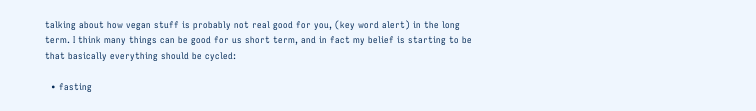talking about how vegan stuff is probably not real good for you, (key word alert) in the long term. I think many things can be good for us short term, and in fact my belief is starting to be that basically everything should be cycled:

  • fasting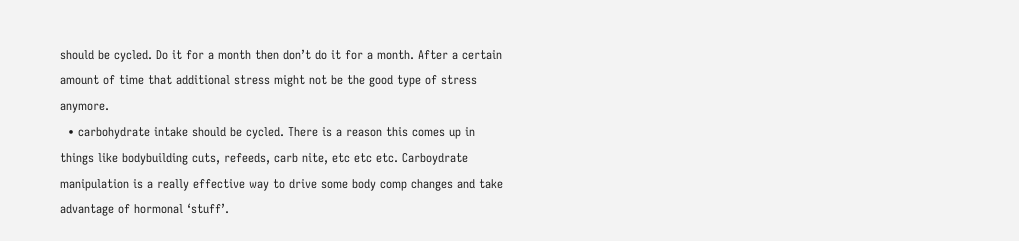should be cycled. Do it for a month then don’t do it for a month. After a certain amount of time that additional stress might not be the good type of stress anymore.
  • carbohydrate intake should be cycled. There is a reason this comes up in things like bodybuilding cuts, refeeds, carb nite, etc etc etc. Carboydrate manipulation is a really effective way to drive some body comp changes and take advantage of hormonal ‘stuff’.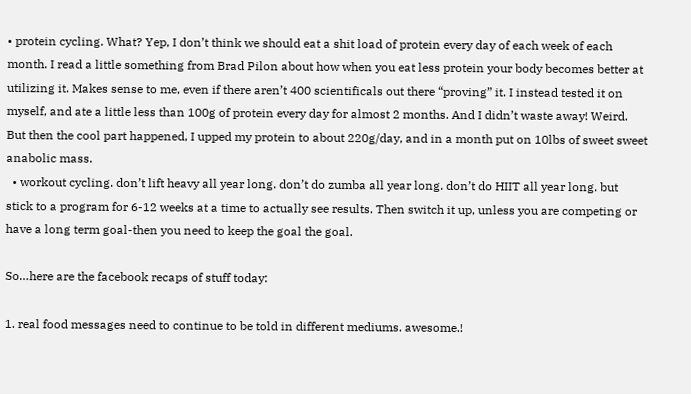• protein cycling. What? Yep, I don’t think we should eat a shit load of protein every day of each week of each month. I read a little something from Brad Pilon about how when you eat less protein your body becomes better at utilizing it. Makes sense to me, even if there aren’t 400 scientificals out there “proving” it. I instead tested it on myself, and ate a little less than 100g of protein every day for almost 2 months. And I didn’t waste away! Weird. But then the cool part happened, I upped my protein to about 220g/day, and in a month put on 10lbs of sweet sweet anabolic mass.
  • workout cycling. don’t lift heavy all year long. don’t do zumba all year long. don’t do HIIT all year long. but stick to a program for 6-12 weeks at a time to actually see results. Then switch it up, unless you are competing or have a long term goal-then you need to keep the goal the goal.

So…here are the facebook recaps of stuff today:

1. real food messages need to continue to be told in different mediums. awesome.!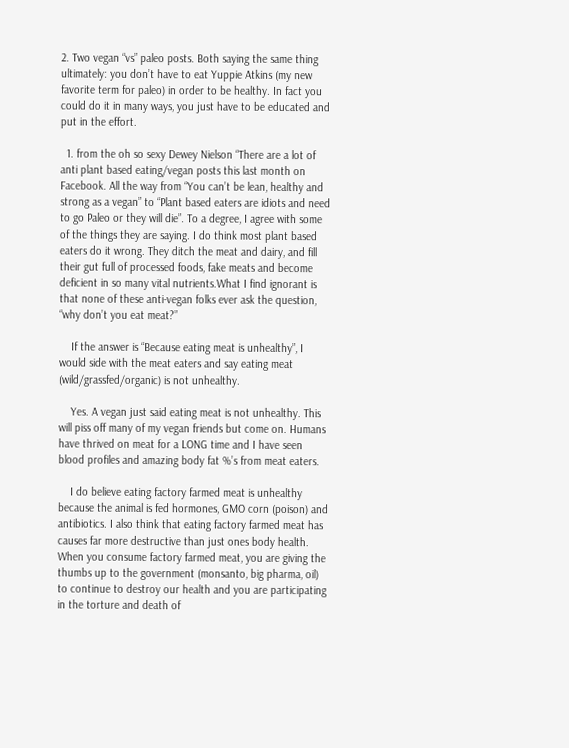2. Two vegan “vs” paleo posts. Both saying the same thing ultimately: you don’t have to eat Yuppie Atkins (my new favorite term for paleo) in order to be healthy. In fact you could do it in many ways, you just have to be educated and put in the effort.

  1. from the oh so sexy Dewey Nielson “There are a lot of anti plant based eating/vegan posts this last month on Facebook. All the way from “You can’t be lean, healthy and strong as a vegan” to “Plant based eaters are idiots and need to go Paleo or they will die”. To a degree, I agree with some of the things they are saying. I do think most plant based eaters do it wrong. They ditch the meat and dairy, and fill their gut full of processed foods, fake meats and become deficient in so many vital nutrients.What I find ignorant is that none of these anti-vegan folks ever ask the question, “why don’t you eat meat?”

    If the answer is “Because eating meat is unhealthy”, I would side with the meat eaters and say eating meat (wild/grassfed/organic) is not unhealthy.

    Yes. A vegan just said eating meat is not unhealthy. This will piss off many of my vegan friends but come on. Humans have thrived on meat for a LONG time and I have seen blood profiles and amazing body fat %’s from meat eaters.

    I do believe eating factory farmed meat is unhealthy because the animal is fed hormones, GMO corn (poison) and antibiotics. I also think that eating factory farmed meat has causes far more destructive than just ones body health. When you consume factory farmed meat, you are giving the thumbs up to the government (monsanto, big pharma, oil) to continue to destroy our health and you are participating in the torture and death of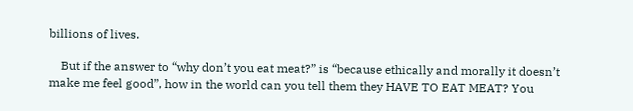billions of lives.

    But if the answer to “why don’t you eat meat?” is “because ethically and morally it doesn’t make me feel good”, how in the world can you tell them they HAVE TO EAT MEAT? You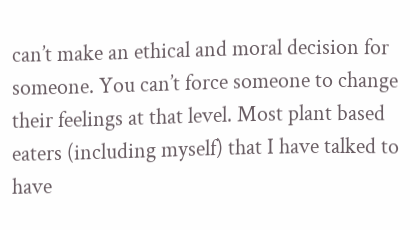can’t make an ethical and moral decision for someone. You can’t force someone to change their feelings at that level. Most plant based eaters (including myself) that I have talked to have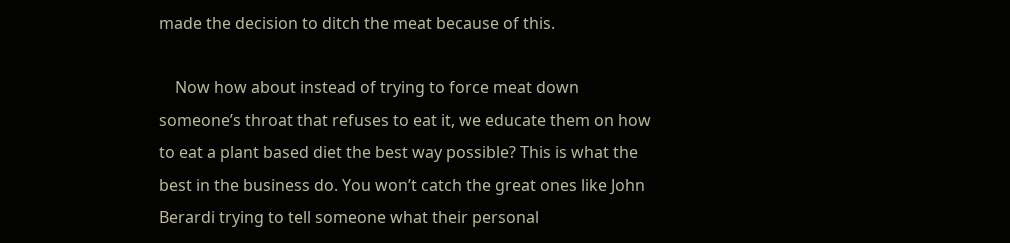made the decision to ditch the meat because of this.

    Now how about instead of trying to force meat down someone’s throat that refuses to eat it, we educate them on how to eat a plant based diet the best way possible? This is what the best in the business do. You won’t catch the great ones like John Berardi trying to tell someone what their personal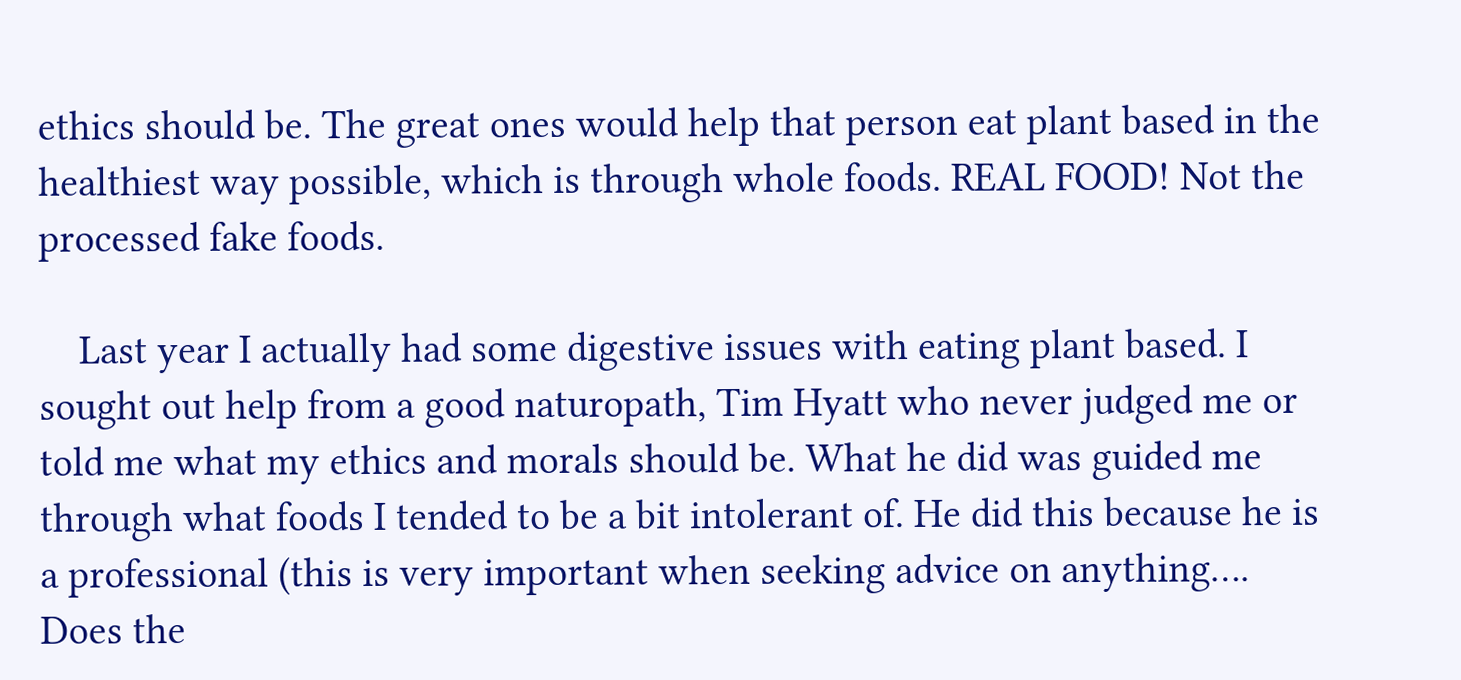ethics should be. The great ones would help that person eat plant based in the healthiest way possible, which is through whole foods. REAL FOOD! Not the processed fake foods.

    Last year I actually had some digestive issues with eating plant based. I sought out help from a good naturopath, Tim Hyatt who never judged me or told me what my ethics and morals should be. What he did was guided me through what foods I tended to be a bit intolerant of. He did this because he is a professional (this is very important when seeking advice on anything…. Does the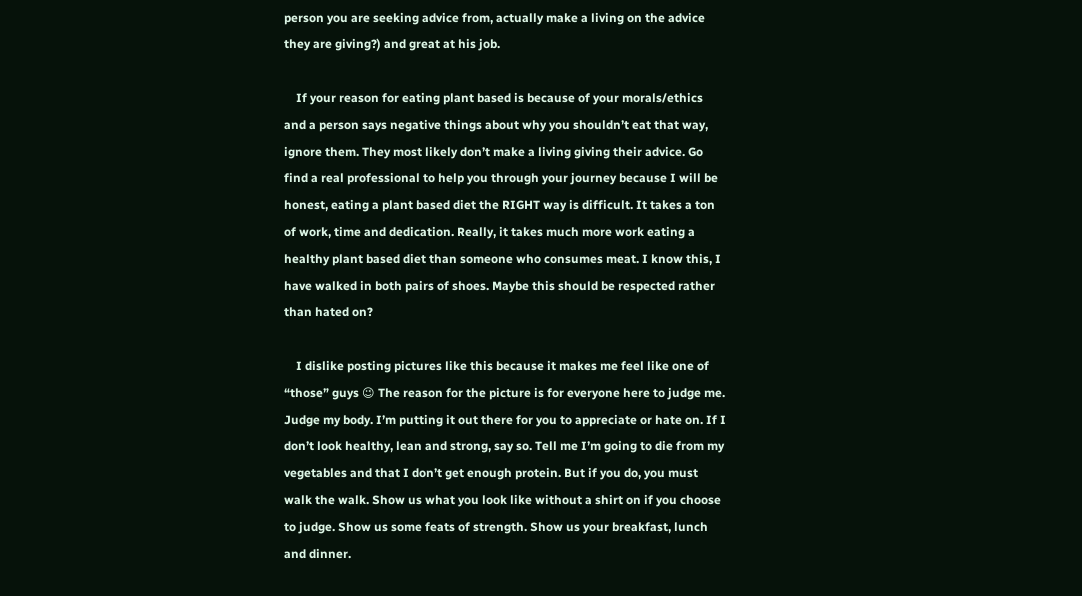person you are seeking advice from, actually make a living on the advice they are giving?) and great at his job.

    If your reason for eating plant based is because of your morals/ethics and a person says negative things about why you shouldn’t eat that way, ignore them. They most likely don’t make a living giving their advice. Go find a real professional to help you through your journey because I will be honest, eating a plant based diet the RIGHT way is difficult. It takes a ton of work, time and dedication. Really, it takes much more work eating a healthy plant based diet than someone who consumes meat. I know this, I have walked in both pairs of shoes. Maybe this should be respected rather than hated on?

    I dislike posting pictures like this because it makes me feel like one of “those” guys 😉 The reason for the picture is for everyone here to judge me. Judge my body. I’m putting it out there for you to appreciate or hate on. If I don’t look healthy, lean and strong, say so. Tell me I’m going to die from my vegetables and that I don’t get enough protein. But if you do, you must walk the walk. Show us what you look like without a shirt on if you choose to judge. Show us some feats of strength. Show us your breakfast, lunch and dinner.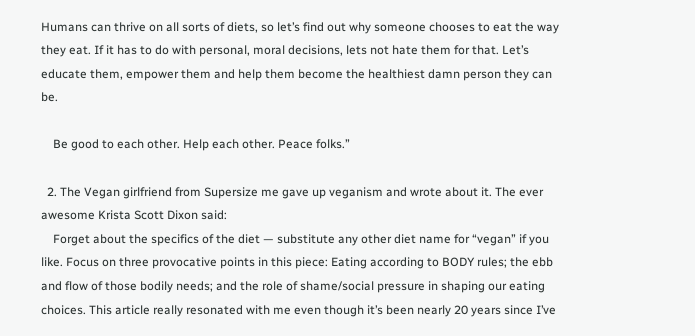Humans can thrive on all sorts of diets, so let’s find out why someone chooses to eat the way they eat. If it has to do with personal, moral decisions, lets not hate them for that. Let’s educate them, empower them and help them become the healthiest damn person they can be.

    Be good to each other. Help each other. Peace folks.”

  2. The Vegan girlfriend from Supersize me gave up veganism and wrote about it. The ever awesome Krista Scott Dixon said:
    Forget about the specifics of the diet — substitute any other diet name for “vegan” if you like. Focus on three provocative points in this piece: Eating according to BODY rules; the ebb and flow of those bodily needs; and the role of shame/social pressure in shaping our eating choices. This article really resonated with me even though it’s been nearly 20 years since I’ve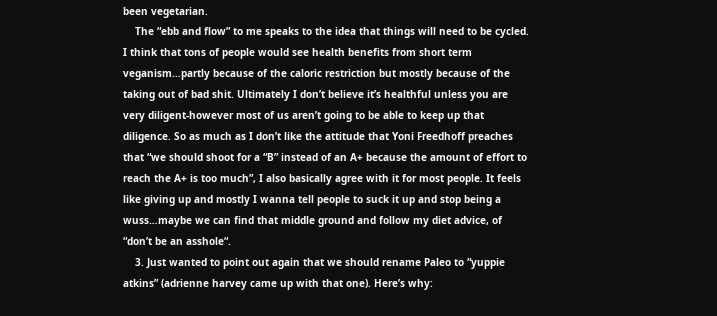been vegetarian.
    The “ebb and flow” to me speaks to the idea that things will need to be cycled. I think that tons of people would see health benefits from short term veganism…partly because of the caloric restriction but mostly because of the taking out of bad shit. Ultimately I don’t believe it’s healthful unless you are very diligent-however most of us aren’t going to be able to keep up that diligence. So as much as I don’t like the attitude that Yoni Freedhoff preaches that “we should shoot for a “B” instead of an A+ because the amount of effort to reach the A+ is too much”, I also basically agree with it for most people. It feels like giving up and mostly I wanna tell people to suck it up and stop being a wuss…maybe we can find that middle ground and follow my diet advice, of “don’t be an asshole“.
    3. Just wanted to point out again that we should rename Paleo to “yuppie atkins” (adrienne harvey came up with that one). Here’s why: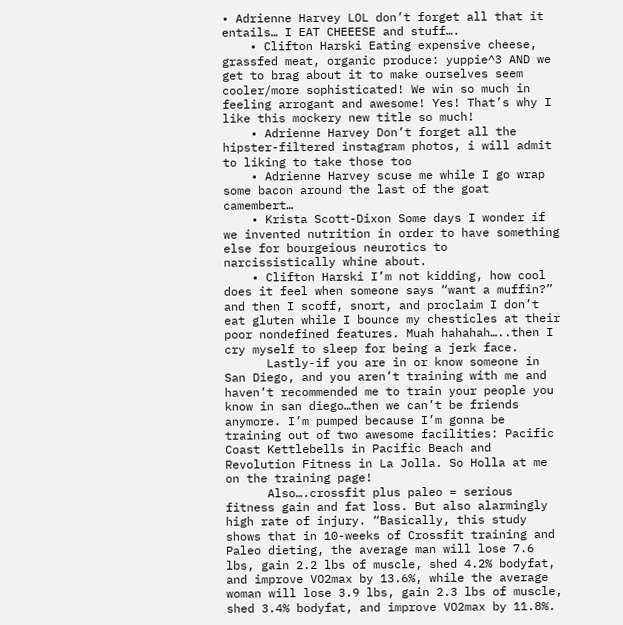• Adrienne Harvey LOL don’t forget all that it entails… I EAT CHEEESE and stuff….
    • Clifton Harski Eating expensive cheese, grassfed meat, organic produce: yuppie^3 AND we get to brag about it to make ourselves seem cooler/more sophisticated! We win so much in feeling arrogant and awesome! Yes! That’s why I like this mockery new title so much!
    • Adrienne Harvey Don’t forget all the hipster-filtered instagram photos, i will admit to liking to take those too
    • Adrienne Harvey scuse me while I go wrap some bacon around the last of the goat camembert…
    • Krista Scott-Dixon Some days I wonder if we invented nutrition in order to have something else for bourgeious neurotics to narcissistically whine about.
    • Clifton Harski I’m not kidding, how cool does it feel when someone says “want a muffin?” and then I scoff, snort, and proclaim I don’t eat gluten while I bounce my chesticles at their poor nondefined features. Muah hahahah…..then I cry myself to sleep for being a jerk face.
      Lastly-if you are in or know someone in San Diego, and you aren’t training with me and haven’t recommended me to train your people you know in san diego…then we can’t be friends anymore. I’m pumped because I’m gonna be training out of two awesome facilities: Pacific Coast Kettlebells in Pacific Beach and Revolution Fitness in La Jolla. So Holla at me on the training page!
      Also….crossfit plus paleo = serious fitness gain and fat loss. But also alarmingly high rate of injury. “Basically, this study shows that in 10-weeks of Crossfit training and Paleo dieting, the average man will lose 7.6 lbs, gain 2.2 lbs of muscle, shed 4.2% bodyfat, and improve VO2max by 13.6%, while the average woman will lose 3.9 lbs, gain 2.3 lbs of muscle, shed 3.4% bodyfat, and improve VO2max by 11.8%.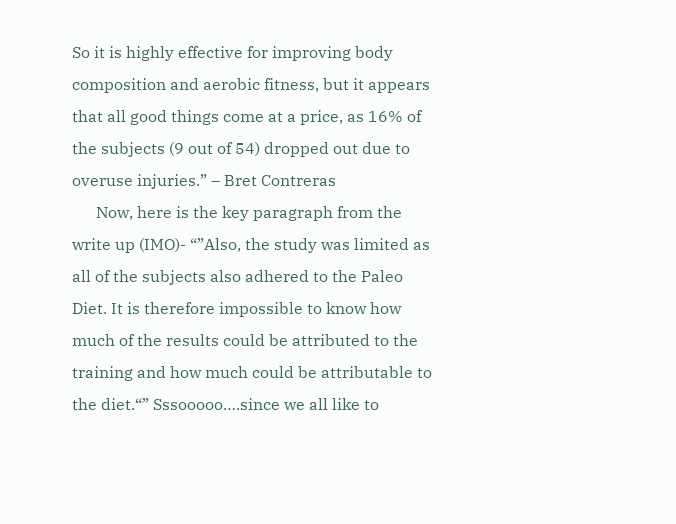So it is highly effective for improving body composition and aerobic fitness, but it appears that all good things come at a price, as 16% of the subjects (9 out of 54) dropped out due to overuse injuries.” – Bret Contreras
      Now, here is the key paragraph from the write up (IMO)- “”Also, the study was limited as all of the subjects also adhered to the Paleo Diet. It is therefore impossible to know how much of the results could be attributed to the training and how much could be attributable to the diet.“” Sssooooo….since we all like to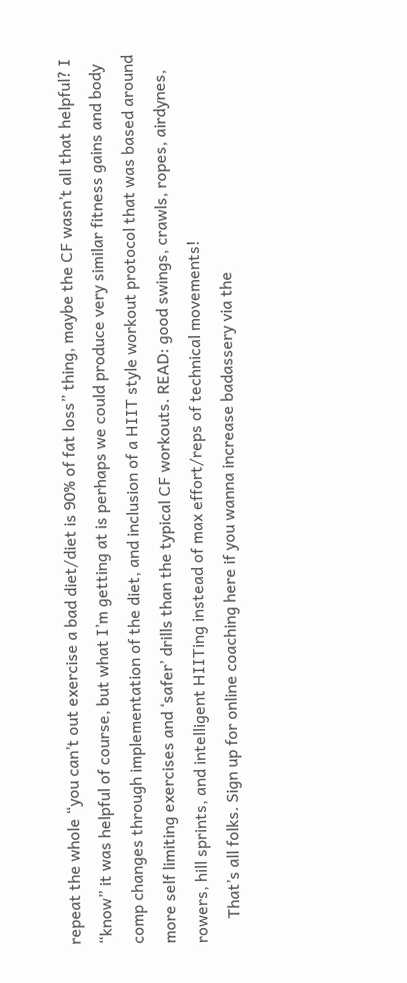repeat the whole “you can’t out exercise a bad diet/diet is 90% of fat loss” thing, maybe the CF wasn’t all that helpful? I “know” it was helpful of course, but what I’m getting at is perhaps we could produce very similar fitness gains and body comp changes through implementation of the diet, and inclusion of a HIIT style workout protocol that was based around more self limiting exercises and ‘safer’ drills than the typical CF workouts. READ: good swings, crawls, ropes, airdynes, rowers, hill sprints, and intelligent HIITing instead of max effort/reps of technical movements!
      That’s all folks. Sign up for online coaching here if you wanna increase badassery via the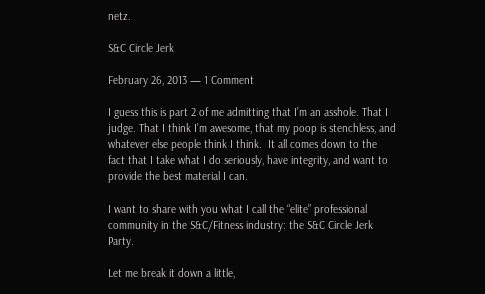netz.

S&C Circle Jerk

February 26, 2013 — 1 Comment

I guess this is part 2 of me admitting that I’m an asshole. That I judge. That I think I’m awesome, that my poop is stenchless, and whatever else people think I think.  It all comes down to the fact that I take what I do seriously, have integrity, and want to provide the best material I can.

I want to share with you what I call the “elite” professional community in the S&C/Fitness industry: the S&C Circle Jerk Party.

Let me break it down a little,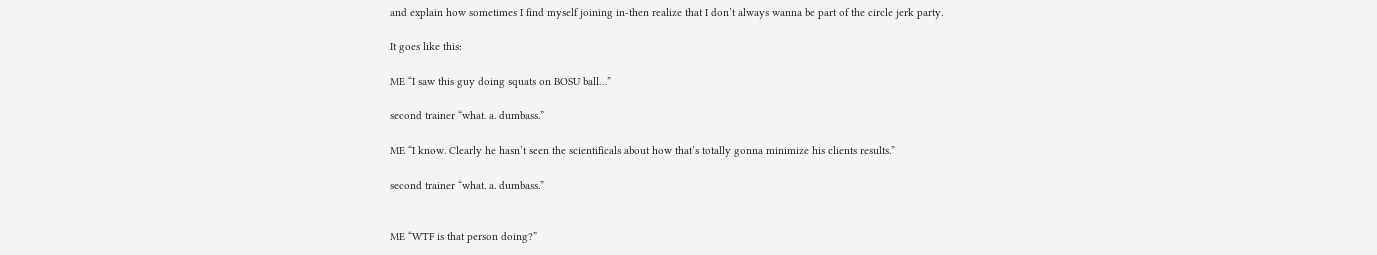and explain how sometimes I find myself joining in-then realize that I don’t always wanna be part of the circle jerk party.

It goes like this:

ME “I saw this guy doing squats on BOSU ball…”

second trainer “what. a. dumbass.”

ME “I know. Clearly he hasn’t seen the scientificals about how that’s totally gonna minimize his clients results.”

second trainer “what. a. dumbass.”


ME “WTF is that person doing?”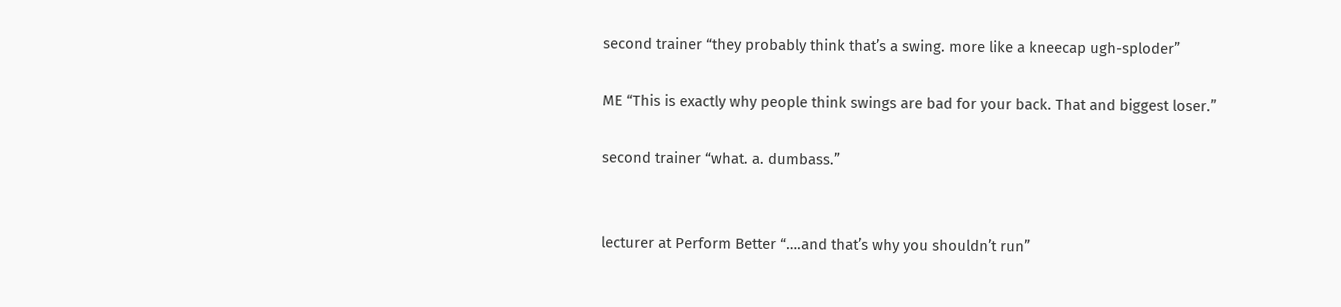second trainer “they probably think that’s a swing. more like a kneecap ugh-sploder”

ME “This is exactly why people think swings are bad for your back. That and biggest loser.”

second trainer “what. a. dumbass.”


lecturer at Perform Better “….and that’s why you shouldn’t run”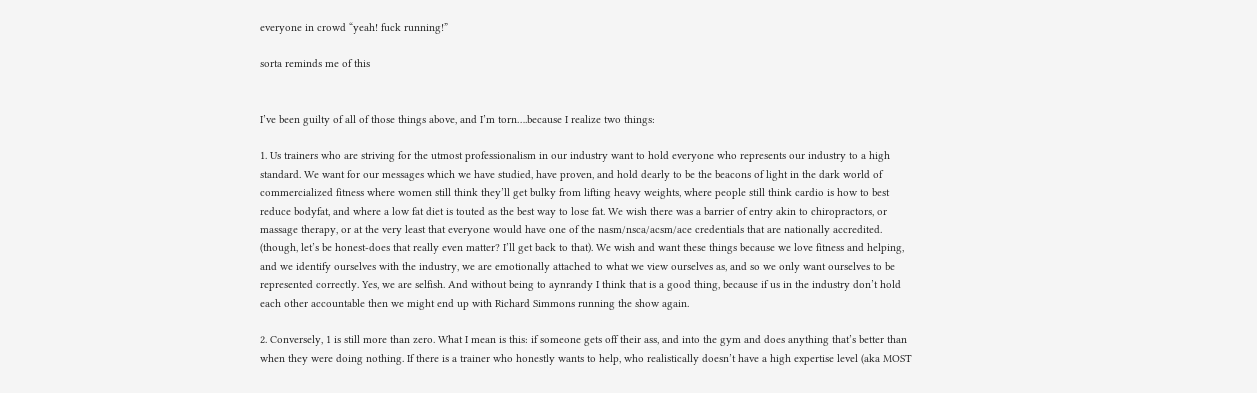everyone in crowd “yeah! fuck running!”

sorta reminds me of this


I’ve been guilty of all of those things above, and I’m torn….because I realize two things:

1. Us trainers who are striving for the utmost professionalism in our industry want to hold everyone who represents our industry to a high standard. We want for our messages which we have studied, have proven, and hold dearly to be the beacons of light in the dark world of commercialized fitness where women still think they’ll get bulky from lifting heavy weights, where people still think cardio is how to best reduce bodyfat, and where a low fat diet is touted as the best way to lose fat. We wish there was a barrier of entry akin to chiropractors, or massage therapy, or at the very least that everyone would have one of the nasm/nsca/acsm/ace credentials that are nationally accredited. (though, let’s be honest-does that really even matter? I’ll get back to that). We wish and want these things because we love fitness and helping, and we identify ourselves with the industry, we are emotionally attached to what we view ourselves as, and so we only want ourselves to be represented correctly. Yes, we are selfish. And without being to aynrandy I think that is a good thing, because if us in the industry don’t hold each other accountable then we might end up with Richard Simmons running the show again.

2. Conversely, 1 is still more than zero. What I mean is this: if someone gets off their ass, and into the gym and does anything that’s better than when they were doing nothing. If there is a trainer who honestly wants to help, who realistically doesn’t have a high expertise level (aka MOST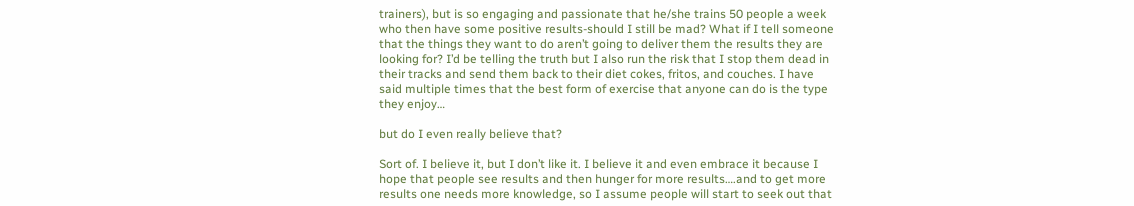trainers), but is so engaging and passionate that he/she trains 50 people a week who then have some positive results-should I still be mad? What if I tell someone that the things they want to do aren’t going to deliver them the results they are looking for? I’d be telling the truth but I also run the risk that I stop them dead in their tracks and send them back to their diet cokes, fritos, and couches. I have said multiple times that the best form of exercise that anyone can do is the type they enjoy…

but do I even really believe that?

Sort of. I believe it, but I don’t like it. I believe it and even embrace it because I hope that people see results and then hunger for more results….and to get more results one needs more knowledge, so I assume people will start to seek out that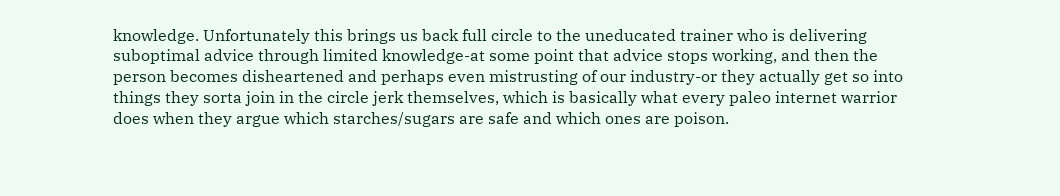knowledge. Unfortunately this brings us back full circle to the uneducated trainer who is delivering suboptimal advice through limited knowledge-at some point that advice stops working, and then the person becomes disheartened and perhaps even mistrusting of our industry-or they actually get so into things they sorta join in the circle jerk themselves, which is basically what every paleo internet warrior does when they argue which starches/sugars are safe and which ones are poison.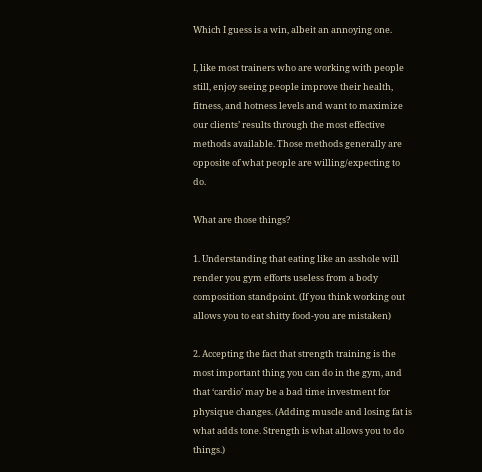Which I guess is a win, albeit an annoying one.

I, like most trainers who are working with people still, enjoy seeing people improve their health, fitness, and hotness levels and want to maximize our clients’ results through the most effective methods available. Those methods generally are opposite of what people are willing/expecting to do.

What are those things?

1. Understanding that eating like an asshole will render you gym efforts useless from a body composition standpoint. (If you think working out allows you to eat shitty food-you are mistaken)

2. Accepting the fact that strength training is the most important thing you can do in the gym, and that ‘cardio’ may be a bad time investment for physique changes. (Adding muscle and losing fat is what adds tone. Strength is what allows you to do things.)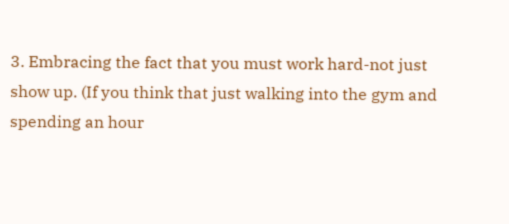3. Embracing the fact that you must work hard-not just show up. (If you think that just walking into the gym and spending an hour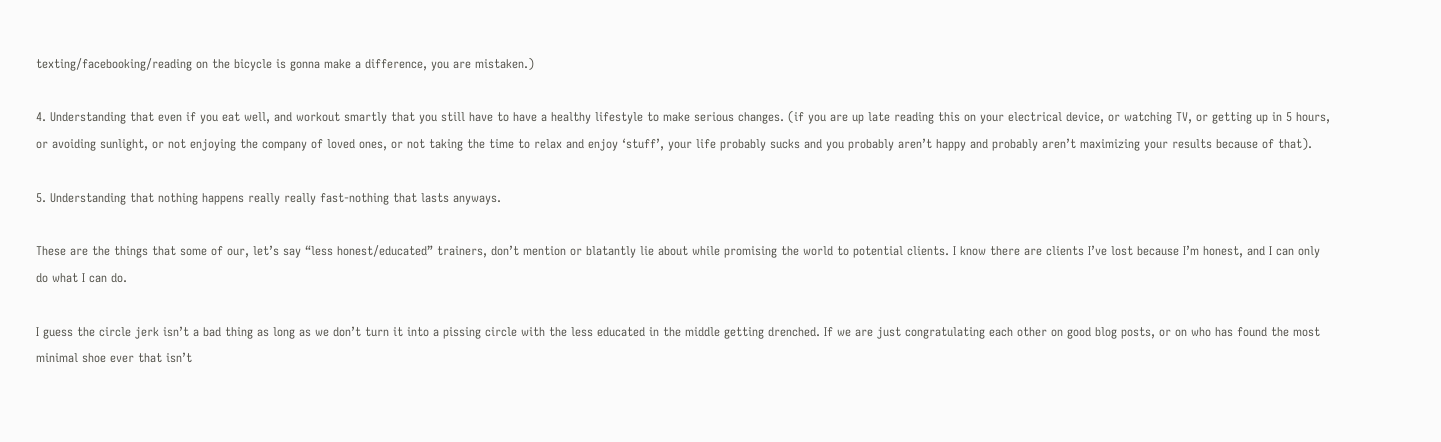texting/facebooking/reading on the bicycle is gonna make a difference, you are mistaken.)

4. Understanding that even if you eat well, and workout smartly that you still have to have a healthy lifestyle to make serious changes. (if you are up late reading this on your electrical device, or watching TV, or getting up in 5 hours, or avoiding sunlight, or not enjoying the company of loved ones, or not taking the time to relax and enjoy ‘stuff’, your life probably sucks and you probably aren’t happy and probably aren’t maximizing your results because of that).

5. Understanding that nothing happens really really fast-nothing that lasts anyways.

These are the things that some of our, let’s say “less honest/educated” trainers, don’t mention or blatantly lie about while promising the world to potential clients. I know there are clients I’ve lost because I’m honest, and I can only do what I can do.

I guess the circle jerk isn’t a bad thing as long as we don’t turn it into a pissing circle with the less educated in the middle getting drenched. If we are just congratulating each other on good blog posts, or on who has found the most minimal shoe ever that isn’t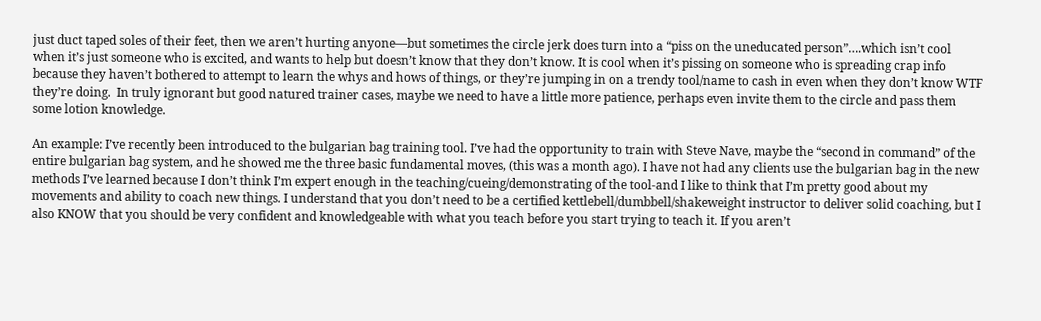just duct taped soles of their feet, then we aren’t hurting anyone—but sometimes the circle jerk does turn into a “piss on the uneducated person”….which isn’t cool when it’s just someone who is excited, and wants to help but doesn’t know that they don’t know. It is cool when it’s pissing on someone who is spreading crap info because they haven’t bothered to attempt to learn the whys and hows of things, or they’re jumping in on a trendy tool/name to cash in even when they don’t know WTF they’re doing.  In truly ignorant but good natured trainer cases, maybe we need to have a little more patience, perhaps even invite them to the circle and pass them some lotion knowledge.

An example: I’ve recently been introduced to the bulgarian bag training tool. I’ve had the opportunity to train with Steve Nave, maybe the “second in command” of the entire bulgarian bag system, and he showed me the three basic fundamental moves, (this was a month ago). I have not had any clients use the bulgarian bag in the new methods I’ve learned because I don’t think I’m expert enough in the teaching/cueing/demonstrating of the tool-and I like to think that I’m pretty good about my movements and ability to coach new things. I understand that you don’t need to be a certified kettlebell/dumbbell/shakeweight instructor to deliver solid coaching, but I also KNOW that you should be very confident and knowledgeable with what you teach before you start trying to teach it. If you aren’t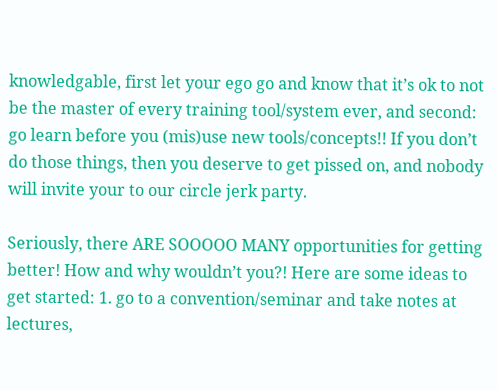knowledgable, first let your ego go and know that it’s ok to not be the master of every training tool/system ever, and second: go learn before you (mis)use new tools/concepts!! If you don’t do those things, then you deserve to get pissed on, and nobody will invite your to our circle jerk party.

Seriously, there ARE SOOOOO MANY opportunities for getting better! How and why wouldn’t you?! Here are some ideas to get started: 1. go to a convention/seminar and take notes at lectures,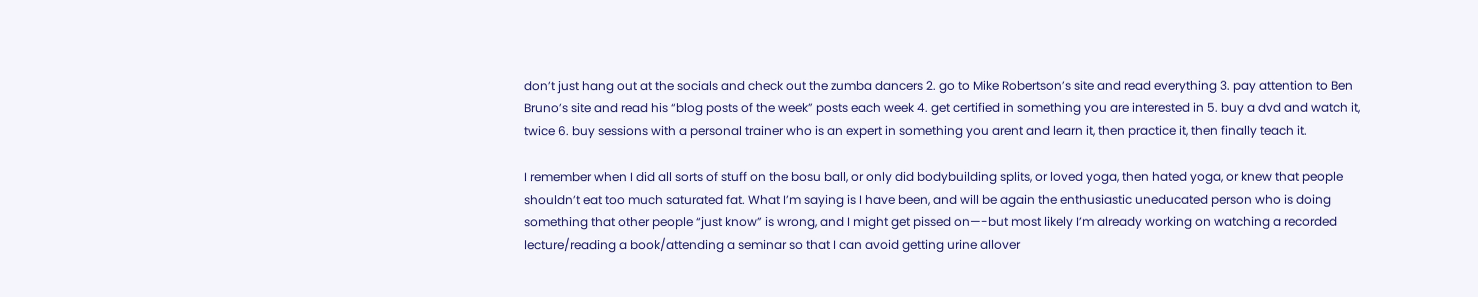don’t just hang out at the socials and check out the zumba dancers 2. go to Mike Robertson’s site and read everything 3. pay attention to Ben Bruno’s site and read his “blog posts of the week” posts each week 4. get certified in something you are interested in 5. buy a dvd and watch it, twice 6. buy sessions with a personal trainer who is an expert in something you arent and learn it, then practice it, then finally teach it.

I remember when I did all sorts of stuff on the bosu ball, or only did bodybuilding splits, or loved yoga, then hated yoga, or knew that people shouldn’t eat too much saturated fat. What I’m saying is I have been, and will be again the enthusiastic uneducated person who is doing something that other people “just know” is wrong, and I might get pissed on—-but most likely I’m already working on watching a recorded lecture/reading a book/attending a seminar so that I can avoid getting urine allover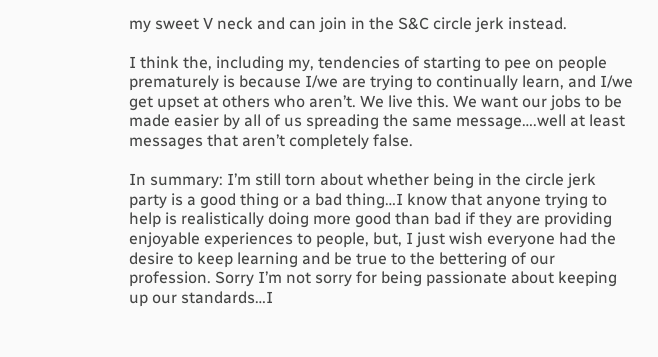my sweet V neck and can join in the S&C circle jerk instead.

I think the, including my, tendencies of starting to pee on people prematurely is because I/we are trying to continually learn, and I/we get upset at others who aren’t. We live this. We want our jobs to be made easier by all of us spreading the same message….well at least messages that aren’t completely false.

In summary: I’m still torn about whether being in the circle jerk party is a good thing or a bad thing…I know that anyone trying to help is realistically doing more good than bad if they are providing enjoyable experiences to people, but, I just wish everyone had the desire to keep learning and be true to the bettering of our profession. Sorry I’m not sorry for being passionate about keeping up our standards…I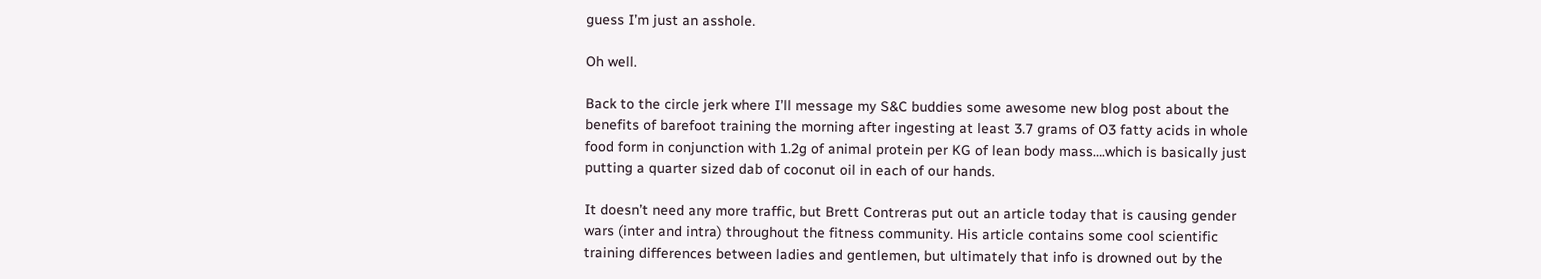guess I’m just an asshole.

Oh well.

Back to the circle jerk where I’ll message my S&C buddies some awesome new blog post about the benefits of barefoot training the morning after ingesting at least 3.7 grams of O3 fatty acids in whole food form in conjunction with 1.2g of animal protein per KG of lean body mass….which is basically just putting a quarter sized dab of coconut oil in each of our hands.

It doesn’t need any more traffic, but Brett Contreras put out an article today that is causing gender wars (inter and intra) throughout the fitness community. His article contains some cool scientific training differences between ladies and gentlemen, but ultimately that info is drowned out by the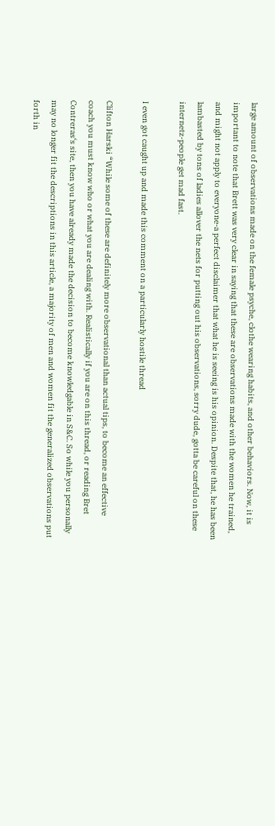large amount of observations made on the female psyche, clothe wearing habits, and other behaviors. Now, it is important to note that Brett was very clear in saying that these are observations made with the women he trained, and might not apply to everyone-a perfect disclaimer that what he is seeing is his opinion. Despite that, he has been lambasted by tons of ladies allover the nets for putting out his observations, sorry dude, gotta be careful on these internetz-people get mad fast.

I even got caught up and made this comment on a particularly hostile thread

Clifton Harski “While some of these are definitely more observational than actual tips, to become an effective coach you must know who or what you are dealing with. Realistically if you are on this thread, or reading Bret Contreras‘s site, then you have already made the decision to become knowledgable in S&C. So while you personally may no longer fit the descriptions in this article, a majority of men and women fit the generalized observations put forth in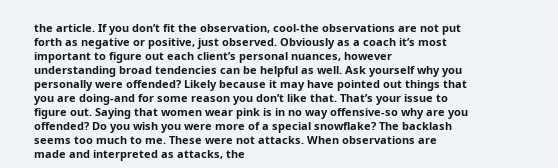the article. If you don’t fit the observation, cool-the observations are not put forth as negative or positive, just observed. Obviously as a coach it’s most important to figure out each client’s personal nuances, however understanding broad tendencies can be helpful as well. Ask yourself why you personally were offended? Likely because it may have pointed out things that you are doing-and for some reason you don’t like that. That’s your issue to figure out. Saying that women wear pink is in no way offensive-so why are you offended? Do you wish you were more of a special snowflake? The backlash seems too much to me. These were not attacks. When observations are made and interpreted as attacks, the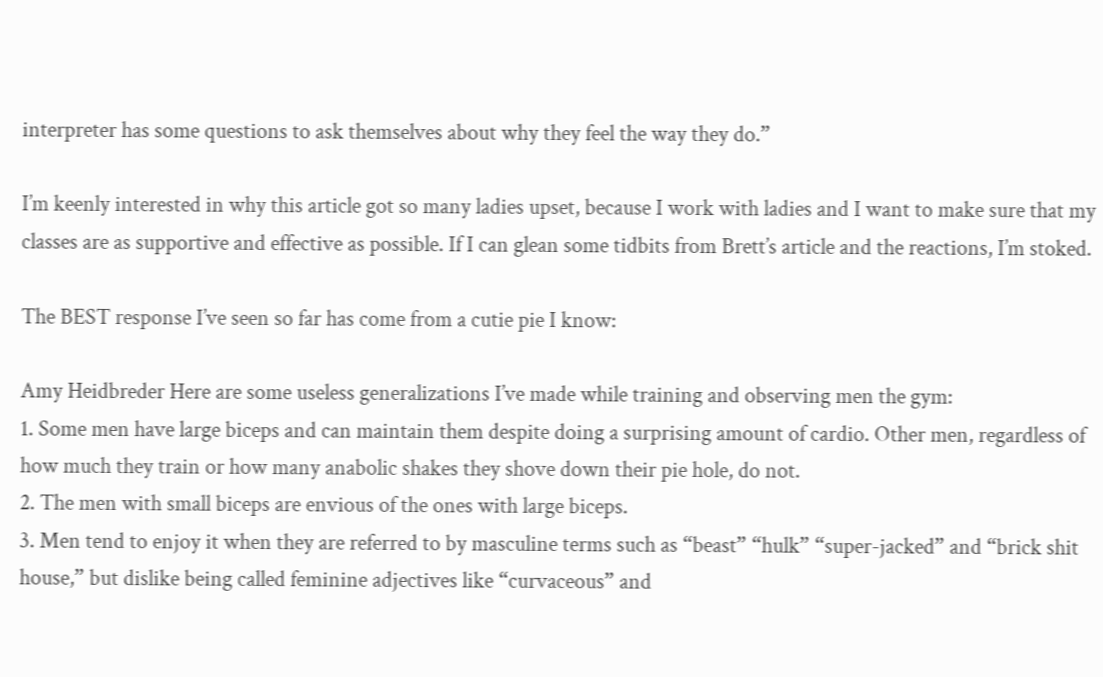interpreter has some questions to ask themselves about why they feel the way they do.”

I’m keenly interested in why this article got so many ladies upset, because I work with ladies and I want to make sure that my classes are as supportive and effective as possible. If I can glean some tidbits from Brett’s article and the reactions, I’m stoked.

The BEST response I’ve seen so far has come from a cutie pie I know:

Amy Heidbreder Here are some useless generalizations I’ve made while training and observing men the gym:
1. Some men have large biceps and can maintain them despite doing a surprising amount of cardio. Other men, regardless of how much they train or how many anabolic shakes they shove down their pie hole, do not.
2. The men with small biceps are envious of the ones with large biceps.
3. Men tend to enjoy it when they are referred to by masculine terms such as “beast” “hulk” “super-jacked” and “brick shit house,” but dislike being called feminine adjectives like “curvaceous” and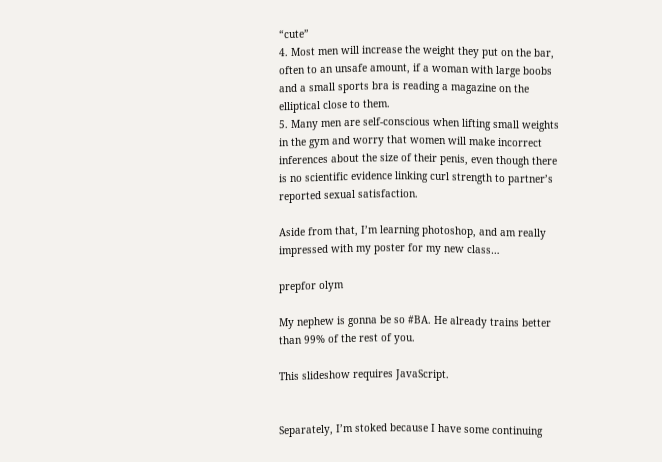“cute”
4. Most men will increase the weight they put on the bar, often to an unsafe amount, if a woman with large boobs and a small sports bra is reading a magazine on the elliptical close to them.
5. Many men are self-conscious when lifting small weights in the gym and worry that women will make incorrect inferences about the size of their penis, even though there is no scientific evidence linking curl strength to partner’s reported sexual satisfaction.

Aside from that, I’m learning photoshop, and am really impressed with my poster for my new class…

prepfor olym

My nephew is gonna be so #BA. He already trains better than 99% of the rest of you.

This slideshow requires JavaScript.


Separately, I’m stoked because I have some continuing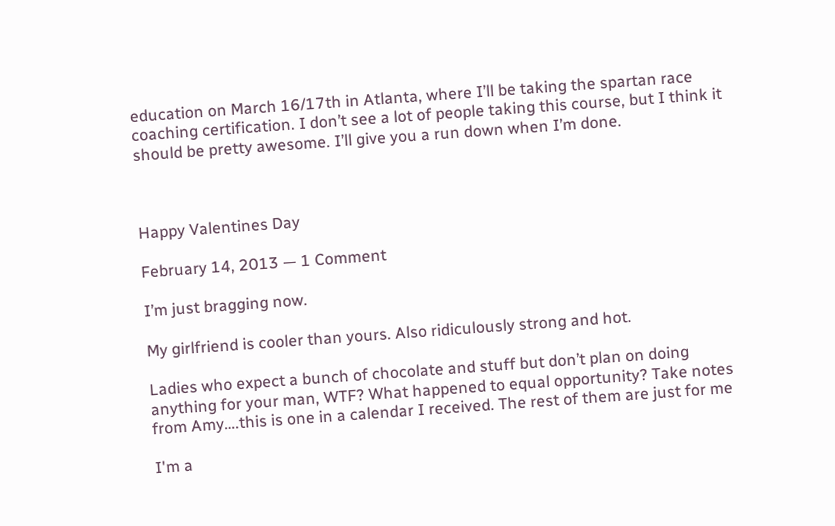education on March 16/17th in Atlanta, where I’ll be taking the spartan race coaching certification. I don’t see a lot of people taking this course, but I think it should be pretty awesome. I’ll give you a run down when I’m done.



Happy Valentines Day

February 14, 2013 — 1 Comment

I’m just bragging now.

My girlfriend is cooler than yours. Also ridiculously strong and hot.

Ladies who expect a bunch of chocolate and stuff but don’t plan on doing anything for your man, WTF? What happened to equal opportunity? Take notes from Amy….this is one in a calendar I received. The rest of them are just for me

I'm a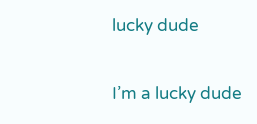lucky dude

I’m a lucky dude